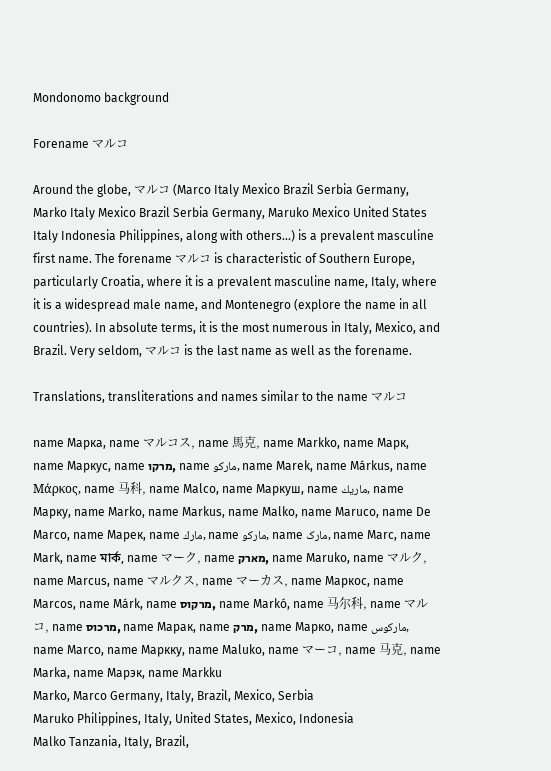Mondonomo background

Forename マルコ

Around the globe, マルコ (Marco Italy Mexico Brazil Serbia Germany, Marko Italy Mexico Brazil Serbia Germany, Maruko Mexico United States Italy Indonesia Philippines, along with others...) is a prevalent masculine first name. The forename マルコ is characteristic of Southern Europe, particularly Croatia, where it is a prevalent masculine name, Italy, where it is a widespread male name, and Montenegro (explore the name in all countries). In absolute terms, it is the most numerous in Italy, Mexico, and Brazil. Very seldom, マルコ is the last name as well as the forename.

Translations, transliterations and names similar to the name マルコ

name Марка, name マルコス, name 馬克, name Markko, name Марк, name Маркус, name מרקו, name مارکو, name Marek, name Márkus, name Μάρκος, name 马科, name Malco, name Маркуш, name ماريك, name Марку, name Marko, name Markus, name Malko, name Maruco, name De Marco, name Марек, name مارك, name ماركو, name مارک, name Marc, name Mark, name মার্ক, name マーク, name מארק, name Maruko, name マルク, name Marcus, name マルクス, name マーカス, name Маркос, name Marcos, name Márk, name מרקוס, name Markó, name 马尔科, name マルコ, name מרכוס, name Марак, name מרק, name Марко, name ماركوس, name Marco, name Маркку, name Maluko, name マーコ, name 马克, name Marka, name Марэк, name Markku
Marko, Marco Germany, Italy, Brazil, Mexico, Serbia
Maruko Philippines, Italy, United States, Mexico, Indonesia
Malko Tanzania, Italy, Brazil,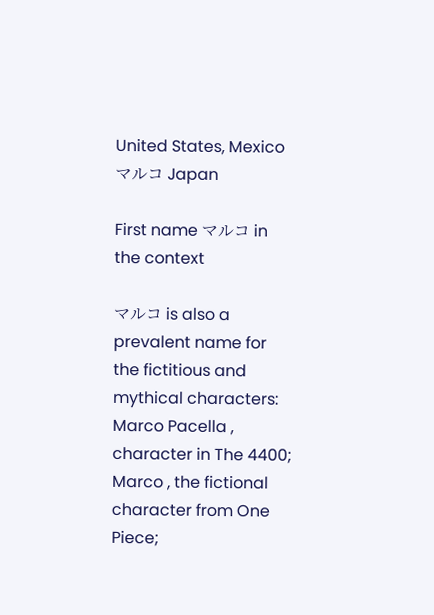United States, Mexico
マルコ Japan

First name マルコ in the context

マルコ is also a prevalent name for the fictitious and mythical characters: Marco Pacella , character in The 4400; Marco , the fictional character from One Piece;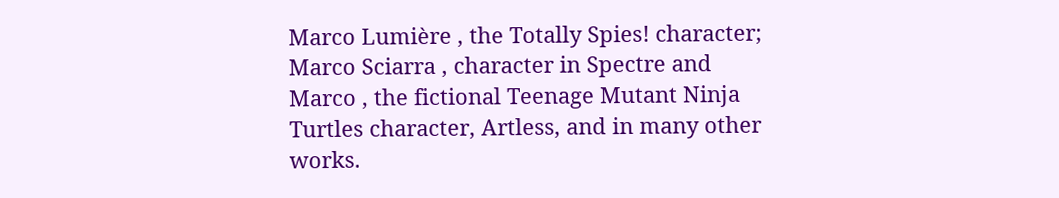Marco Lumière , the Totally Spies! character; Marco Sciarra , character in Spectre and Marco , the fictional Teenage Mutant Ninja Turtles character, Artless, and in many other works.